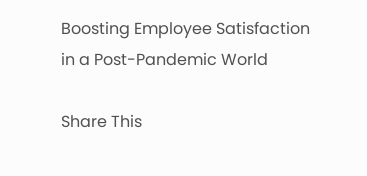Boosting Employee Satisfaction in a Post-Pandemic World

Share This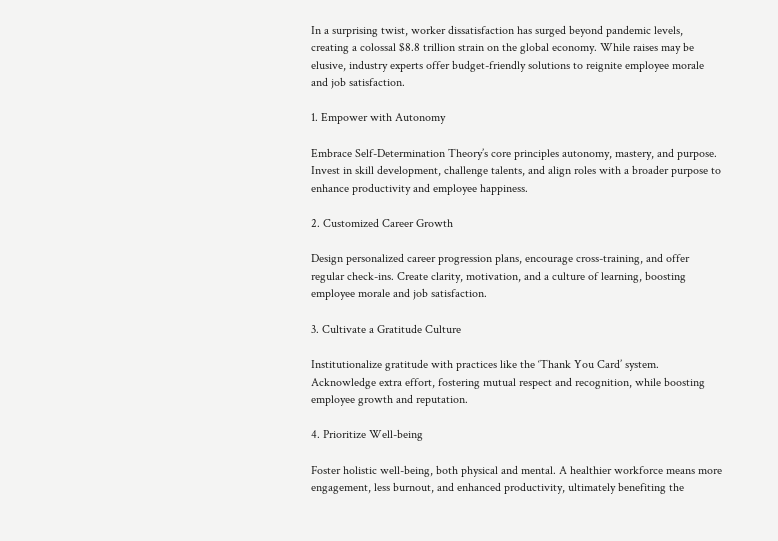In a surprising twist, worker dissatisfaction has surged beyond pandemic levels, creating a colossal $8.8 trillion strain on the global economy. While raises may be elusive, industry experts offer budget-friendly solutions to reignite employee morale and job satisfaction.

1. Empower with Autonomy

Embrace Self-Determination Theory’s core principles autonomy, mastery, and purpose. Invest in skill development, challenge talents, and align roles with a broader purpose to enhance productivity and employee happiness.

2. Customized Career Growth

Design personalized career progression plans, encourage cross-training, and offer regular check-ins. Create clarity, motivation, and a culture of learning, boosting employee morale and job satisfaction.

3. Cultivate a Gratitude Culture

Institutionalize gratitude with practices like the ‘Thank You Card’ system. Acknowledge extra effort, fostering mutual respect and recognition, while boosting employee growth and reputation.

4. Prioritize Well-being

Foster holistic well-being, both physical and mental. A healthier workforce means more engagement, less burnout, and enhanced productivity, ultimately benefiting the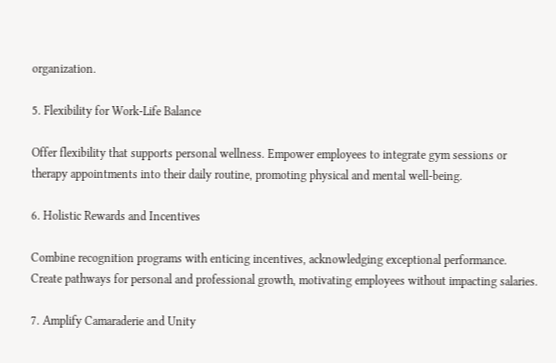organization.

5. Flexibility for Work-Life Balance

Offer flexibility that supports personal wellness. Empower employees to integrate gym sessions or therapy appointments into their daily routine, promoting physical and mental well-being.

6. Holistic Rewards and Incentives

Combine recognition programs with enticing incentives, acknowledging exceptional performance. Create pathways for personal and professional growth, motivating employees without impacting salaries.

7. Amplify Camaraderie and Unity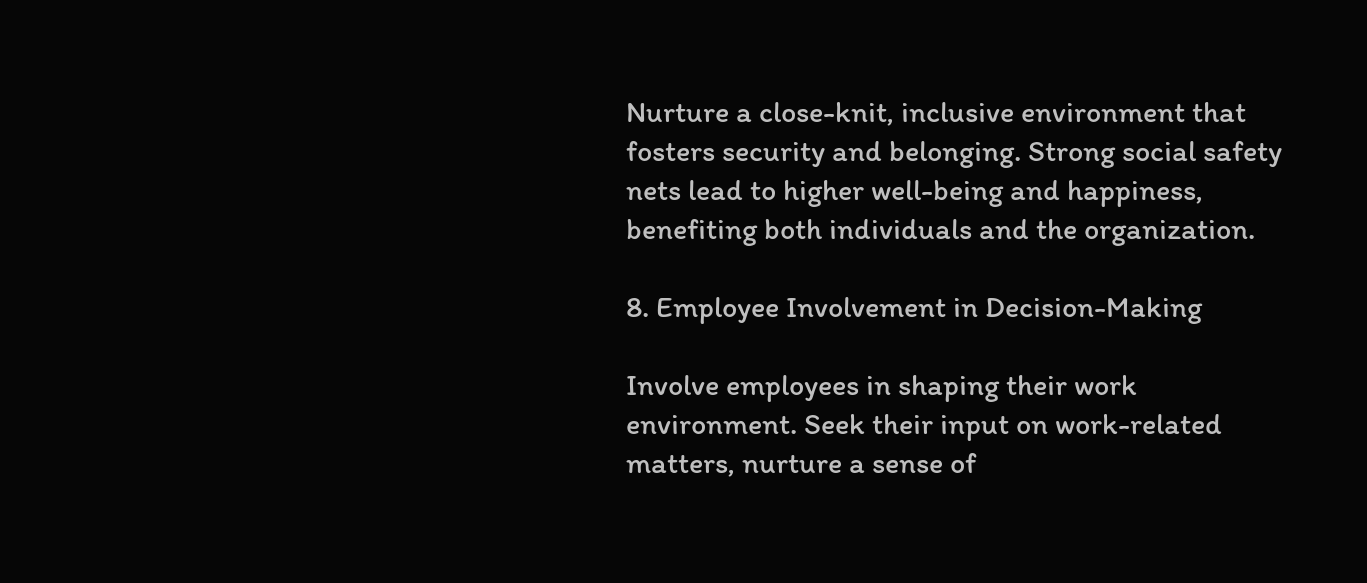Nurture a close-knit, inclusive environment that fosters security and belonging. Strong social safety nets lead to higher well-being and happiness, benefiting both individuals and the organization.

8. Employee Involvement in Decision-Making

Involve employees in shaping their work environment. Seek their input on work-related matters, nurture a sense of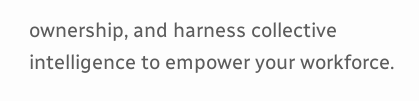ownership, and harness collective intelligence to empower your workforce.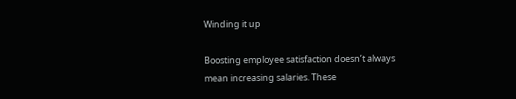Winding it up

Boosting employee satisfaction doesn’t always mean increasing salaries. These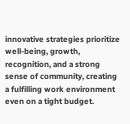innovative strategies prioritize well-being, growth, recognition, and a strong sense of community, creating a fulfilling work environment even on a tight budget.